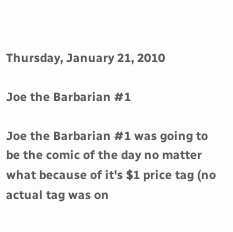Thursday, January 21, 2010

Joe the Barbarian #1

Joe the Barbarian #1 was going to be the comic of the day no matter what because of it's $1 price tag (no actual tag was on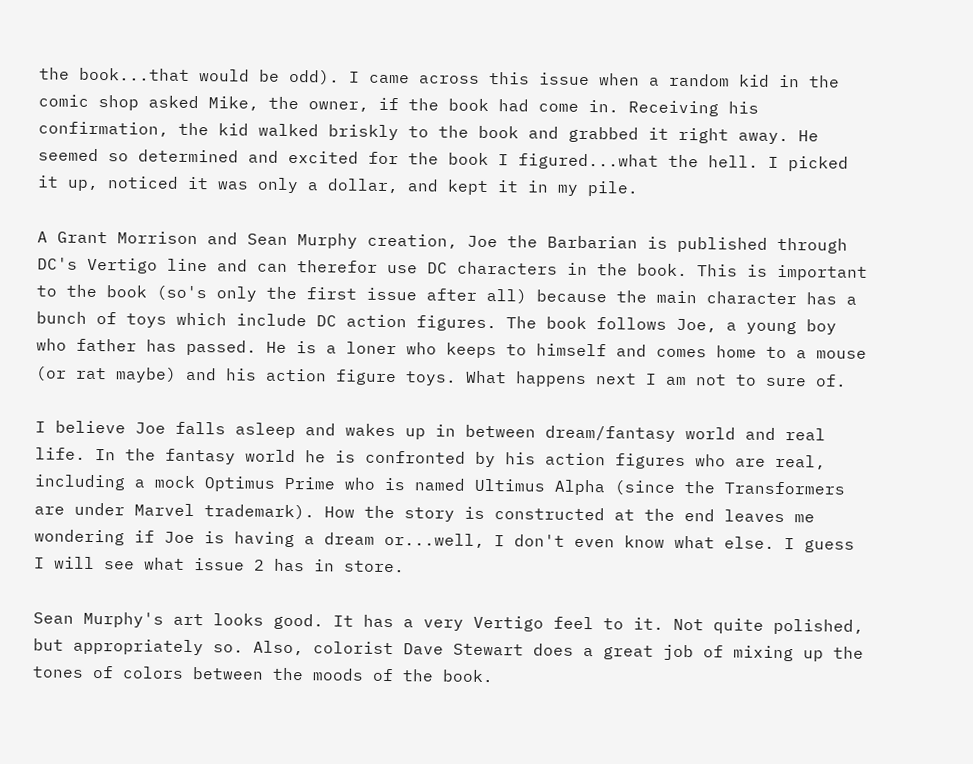the book...that would be odd). I came across this issue when a random kid in the comic shop asked Mike, the owner, if the book had come in. Receiving his confirmation, the kid walked briskly to the book and grabbed it right away. He seemed so determined and excited for the book I figured...what the hell. I picked it up, noticed it was only a dollar, and kept it in my pile.

A Grant Morrison and Sean Murphy creation, Joe the Barbarian is published through DC's Vertigo line and can therefor use DC characters in the book. This is important to the book (so's only the first issue after all) because the main character has a bunch of toys which include DC action figures. The book follows Joe, a young boy who father has passed. He is a loner who keeps to himself and comes home to a mouse (or rat maybe) and his action figure toys. What happens next I am not to sure of.

I believe Joe falls asleep and wakes up in between dream/fantasy world and real life. In the fantasy world he is confronted by his action figures who are real, including a mock Optimus Prime who is named Ultimus Alpha (since the Transformers are under Marvel trademark). How the story is constructed at the end leaves me wondering if Joe is having a dream or...well, I don't even know what else. I guess I will see what issue 2 has in store.

Sean Murphy's art looks good. It has a very Vertigo feel to it. Not quite polished, but appropriately so. Also, colorist Dave Stewart does a great job of mixing up the tones of colors between the moods of the book.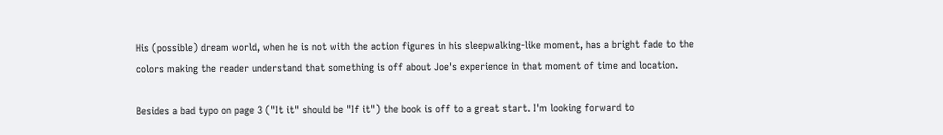His (possible) dream world, when he is not with the action figures in his sleepwalking-like moment, has a bright fade to the colors making the reader understand that something is off about Joe's experience in that moment of time and location.

Besides a bad typo on page 3 ("It it" should be "If it") the book is off to a great start. I'm looking forward to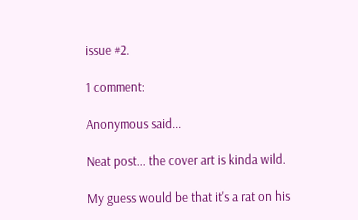issue #2.

1 comment:

Anonymous said...

Neat post... the cover art is kinda wild.

My guess would be that it's a rat on his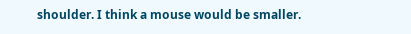shoulder. I think a mouse would be smaller.